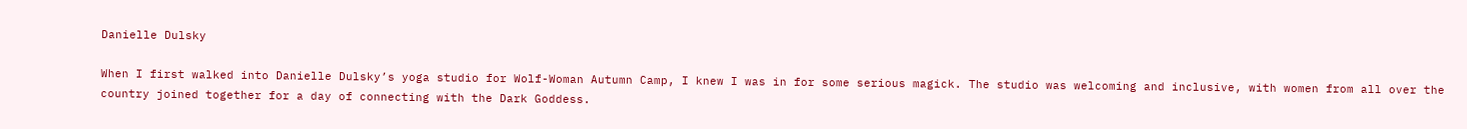Danielle Dulsky

When I first walked into Danielle Dulsky’s yoga studio for Wolf-Woman Autumn Camp, I knew I was in for some serious magick. The studio was welcoming and inclusive, with women from all over the country joined together for a day of connecting with the Dark Goddess.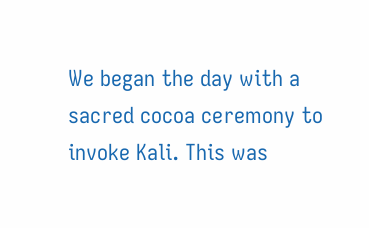We began the day with a sacred cocoa ceremony to invoke Kali. This was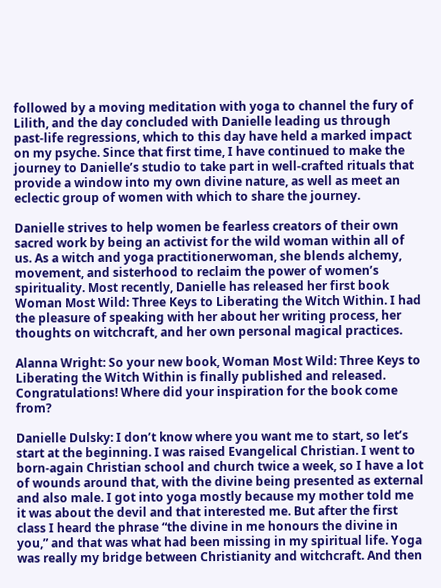followed by a moving meditation with yoga to channel the fury of Lilith, and the day concluded with Danielle leading us through past-life regressions, which to this day have held a marked impact on my psyche. Since that first time, I have continued to make the journey to Danielle’s studio to take part in well-crafted rituals that provide a window into my own divine nature, as well as meet an eclectic group of women with which to share the journey.

Danielle strives to help women be fearless creators of their own sacred work by being an activist for the wild woman within all of us. As a witch and yoga practitionerwoman, she blends alchemy, movement, and sisterhood to reclaim the power of women’s spirituality. Most recently, Danielle has released her first book Woman Most Wild: Three Keys to Liberating the Witch Within. I had the pleasure of speaking with her about her writing process, her thoughts on witchcraft, and her own personal magical practices.

Alanna Wright: So your new book, Woman Most Wild: Three Keys to Liberating the Witch Within is finally published and released. Congratulations! Where did your inspiration for the book come from?

Danielle Dulsky: I don’t know where you want me to start, so let’s start at the beginning. I was raised Evangelical Christian. I went to born-again Christian school and church twice a week, so I have a lot of wounds around that, with the divine being presented as external and also male. I got into yoga mostly because my mother told me it was about the devil and that interested me. But after the first class I heard the phrase “the divine in me honours the divine in you,” and that was what had been missing in my spiritual life. Yoga was really my bridge between Christianity and witchcraft. And then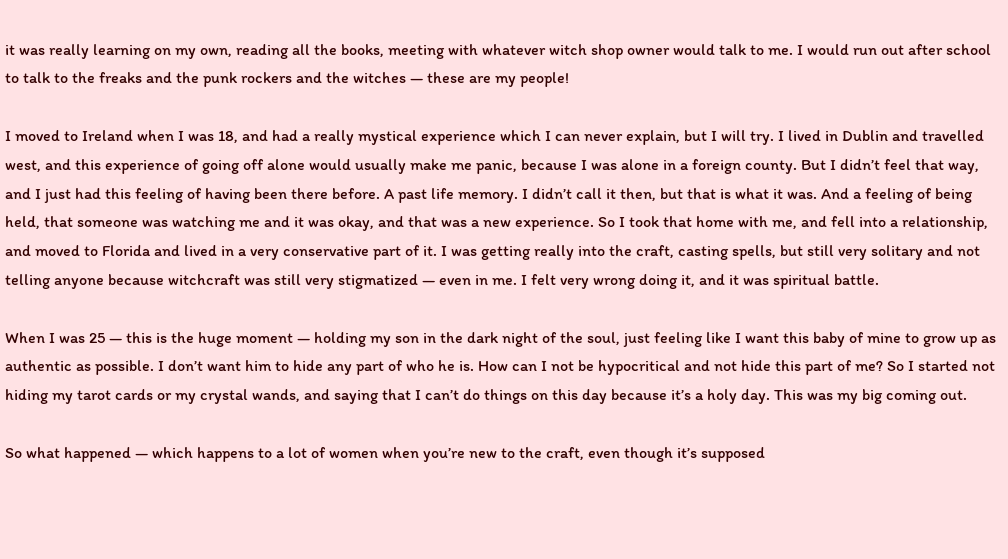it was really learning on my own, reading all the books, meeting with whatever witch shop owner would talk to me. I would run out after school to talk to the freaks and the punk rockers and the witches — these are my people!

I moved to Ireland when I was 18, and had a really mystical experience which I can never explain, but I will try. I lived in Dublin and travelled west, and this experience of going off alone would usually make me panic, because I was alone in a foreign county. But I didn’t feel that way, and I just had this feeling of having been there before. A past life memory. I didn’t call it then, but that is what it was. And a feeling of being held, that someone was watching me and it was okay, and that was a new experience. So I took that home with me, and fell into a relationship, and moved to Florida and lived in a very conservative part of it. I was getting really into the craft, casting spells, but still very solitary and not telling anyone because witchcraft was still very stigmatized — even in me. I felt very wrong doing it, and it was spiritual battle.

When I was 25 — this is the huge moment — holding my son in the dark night of the soul, just feeling like I want this baby of mine to grow up as authentic as possible. I don’t want him to hide any part of who he is. How can I not be hypocritical and not hide this part of me? So I started not hiding my tarot cards or my crystal wands, and saying that I can’t do things on this day because it’s a holy day. This was my big coming out.

So what happened — which happens to a lot of women when you’re new to the craft, even though it’s supposed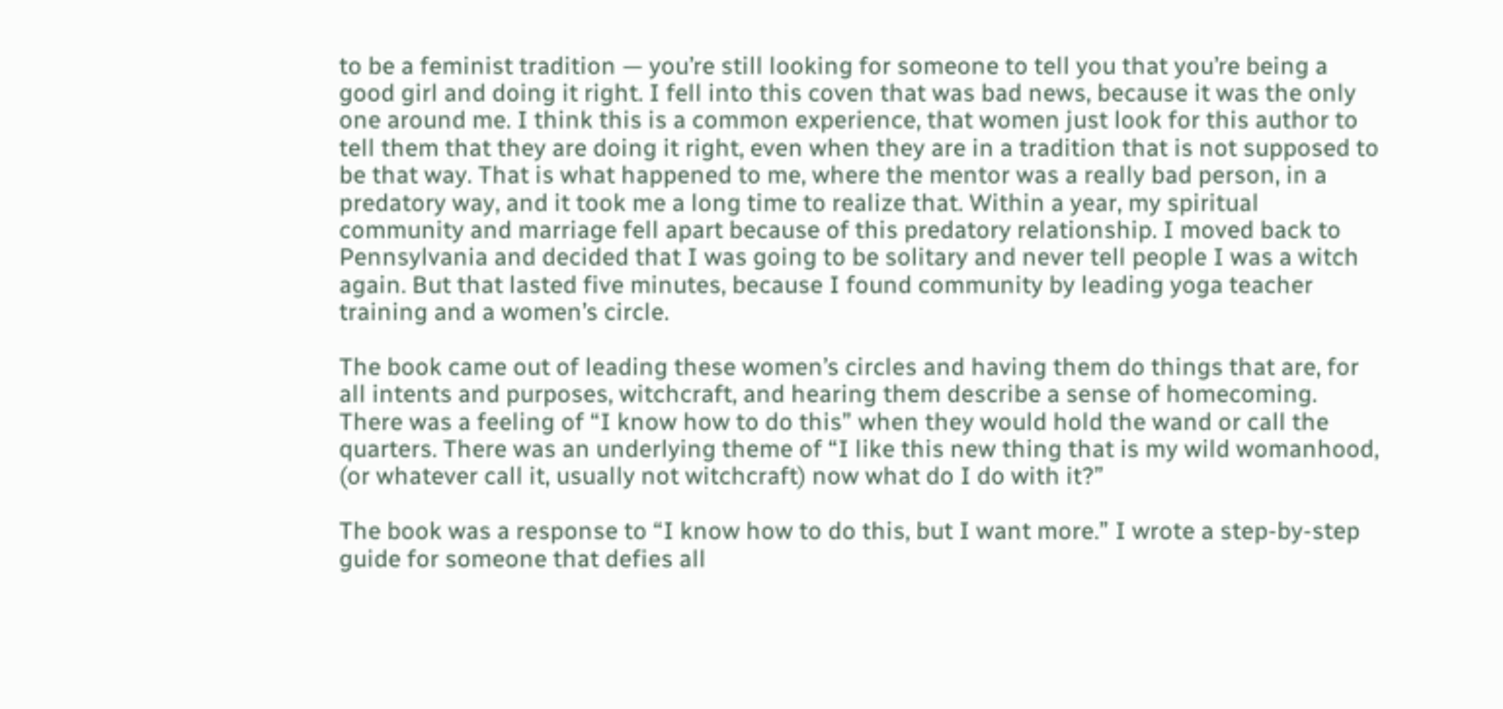to be a feminist tradition — you’re still looking for someone to tell you that you’re being a good girl and doing it right. I fell into this coven that was bad news, because it was the only one around me. I think this is a common experience, that women just look for this author to tell them that they are doing it right, even when they are in a tradition that is not supposed to be that way. That is what happened to me, where the mentor was a really bad person, in a predatory way, and it took me a long time to realize that. Within a year, my spiritual community and marriage fell apart because of this predatory relationship. I moved back to Pennsylvania and decided that I was going to be solitary and never tell people I was a witch again. But that lasted five minutes, because I found community by leading yoga teacher training and a women’s circle.

The book came out of leading these women’s circles and having them do things that are, for all intents and purposes, witchcraft, and hearing them describe a sense of homecoming. There was a feeling of “I know how to do this” when they would hold the wand or call the quarters. There was an underlying theme of “I like this new thing that is my wild womanhood, (or whatever call it, usually not witchcraft) now what do I do with it?”

The book was a response to “I know how to do this, but I want more.” I wrote a step-by-step guide for someone that defies all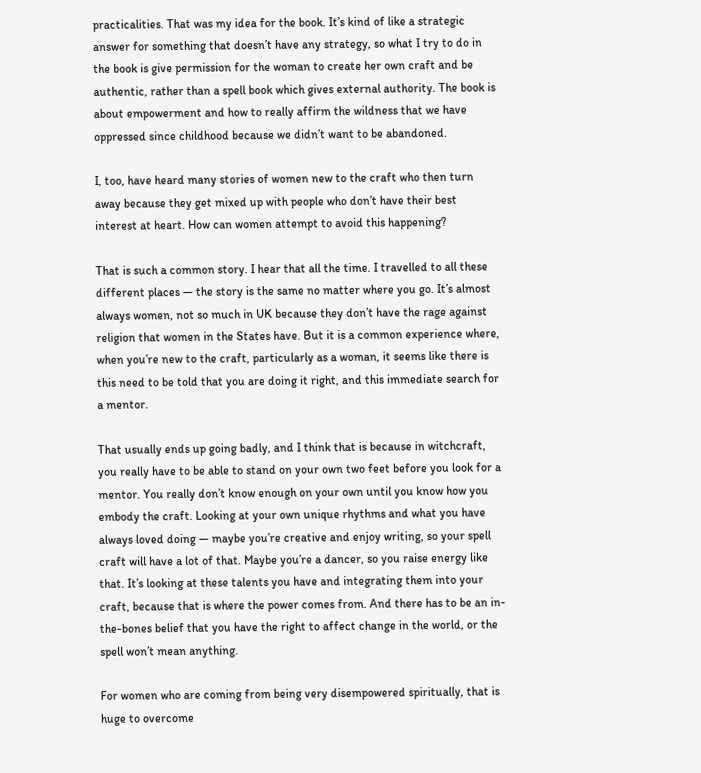practicalities. That was my idea for the book. It’s kind of like a strategic answer for something that doesn’t have any strategy, so what I try to do in the book is give permission for the woman to create her own craft and be authentic, rather than a spell book which gives external authority. The book is about empowerment and how to really affirm the wildness that we have oppressed since childhood because we didn’t want to be abandoned.

I, too, have heard many stories of women new to the craft who then turn away because they get mixed up with people who don’t have their best interest at heart. How can women attempt to avoid this happening?

That is such a common story. I hear that all the time. I travelled to all these different places — the story is the same no matter where you go. It’s almost always women, not so much in UK because they don’t have the rage against religion that women in the States have. But it is a common experience where, when you’re new to the craft, particularly as a woman, it seems like there is this need to be told that you are doing it right, and this immediate search for a mentor.

That usually ends up going badly, and I think that is because in witchcraft, you really have to be able to stand on your own two feet before you look for a mentor. You really don’t know enough on your own until you know how you embody the craft. Looking at your own unique rhythms and what you have always loved doing — maybe you’re creative and enjoy writing, so your spell craft will have a lot of that. Maybe you’re a dancer, so you raise energy like that. It’s looking at these talents you have and integrating them into your craft, because that is where the power comes from. And there has to be an in-the-bones belief that you have the right to affect change in the world, or the spell won’t mean anything.

For women who are coming from being very disempowered spiritually, that is huge to overcome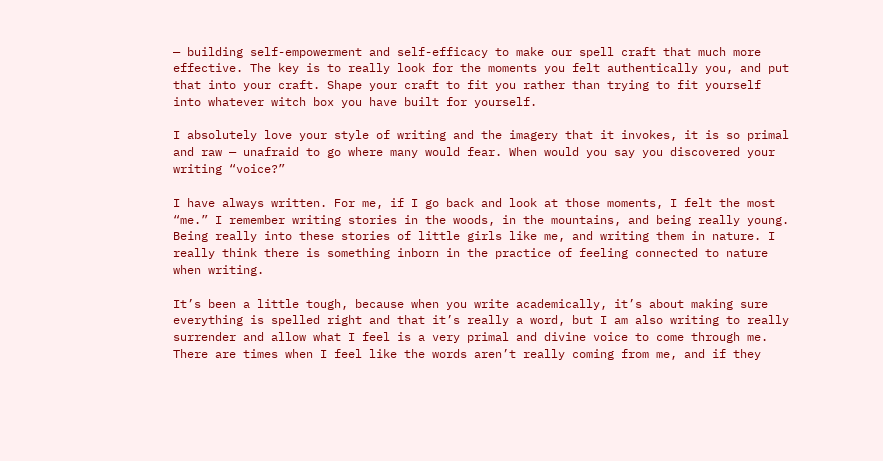— building self-empowerment and self-efficacy to make our spell craft that much more effective. The key is to really look for the moments you felt authentically you, and put that into your craft. Shape your craft to fit you rather than trying to fit yourself into whatever witch box you have built for yourself.

I absolutely love your style of writing and the imagery that it invokes, it is so primal and raw — unafraid to go where many would fear. When would you say you discovered your writing “voice?”

I have always written. For me, if I go back and look at those moments, I felt the most “me.” I remember writing stories in the woods, in the mountains, and being really young. Being really into these stories of little girls like me, and writing them in nature. I really think there is something inborn in the practice of feeling connected to nature when writing.

It’s been a little tough, because when you write academically, it’s about making sure everything is spelled right and that it’s really a word, but I am also writing to really surrender and allow what I feel is a very primal and divine voice to come through me. There are times when I feel like the words aren’t really coming from me, and if they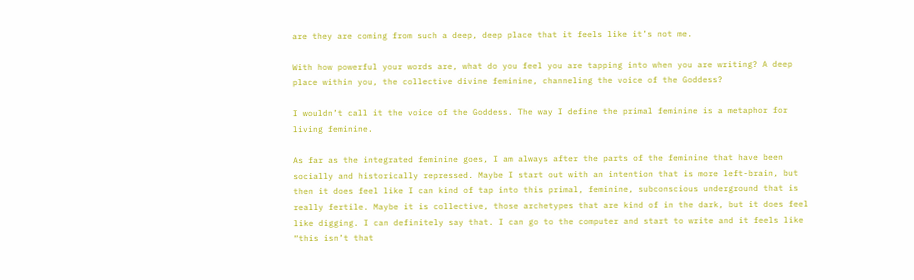are they are coming from such a deep, deep place that it feels like it’s not me.

With how powerful your words are, what do you feel you are tapping into when you are writing? A deep place within you, the collective divine feminine, channeling the voice of the Goddess?

I wouldn’t call it the voice of the Goddess. The way I define the primal feminine is a metaphor for living feminine.

As far as the integrated feminine goes, I am always after the parts of the feminine that have been socially and historically repressed. Maybe I start out with an intention that is more left-brain, but then it does feel like I can kind of tap into this primal, feminine, subconscious underground that is really fertile. Maybe it is collective, those archetypes that are kind of in the dark, but it does feel like digging. I can definitely say that. I can go to the computer and start to write and it feels like “this isn’t that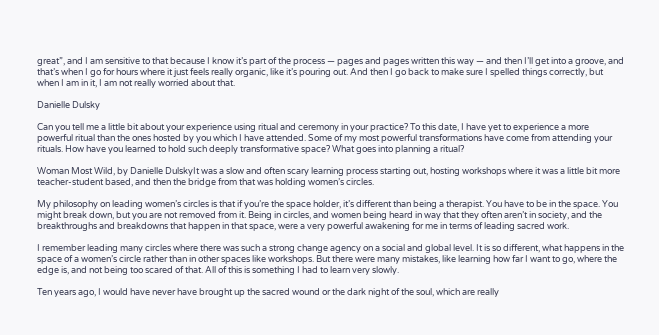great”, and I am sensitive to that because I know it’s part of the process — pages and pages written this way — and then I’ll get into a groove, and that’s when I go for hours where it just feels really organic, like it’s pouring out. And then I go back to make sure I spelled things correctly, but when I am in it, I am not really worried about that.

Danielle Dulsky

Can you tell me a little bit about your experience using ritual and ceremony in your practice? To this date, I have yet to experience a more powerful ritual than the ones hosted by you which I have attended. Some of my most powerful transformations have come from attending your rituals. How have you learned to hold such deeply transformative space? What goes into planning a ritual?

Woman Most Wild, by Danielle DulskyIt was a slow and often scary learning process starting out, hosting workshops where it was a little bit more teacher-student based, and then the bridge from that was holding women’s circles.

My philosophy on leading women’s circles is that if you’re the space holder, it’s different than being a therapist. You have to be in the space. You might break down, but you are not removed from it. Being in circles, and women being heard in way that they often aren’t in society, and the breakthroughs and breakdowns that happen in that space, were a very powerful awakening for me in terms of leading sacred work.

I remember leading many circles where there was such a strong change agency on a social and global level. It is so different, what happens in the space of a women’s circle rather than in other spaces like workshops. But there were many mistakes, like learning how far I want to go, where the edge is, and not being too scared of that. All of this is something I had to learn very slowly.

Ten years ago, I would have never have brought up the sacred wound or the dark night of the soul, which are really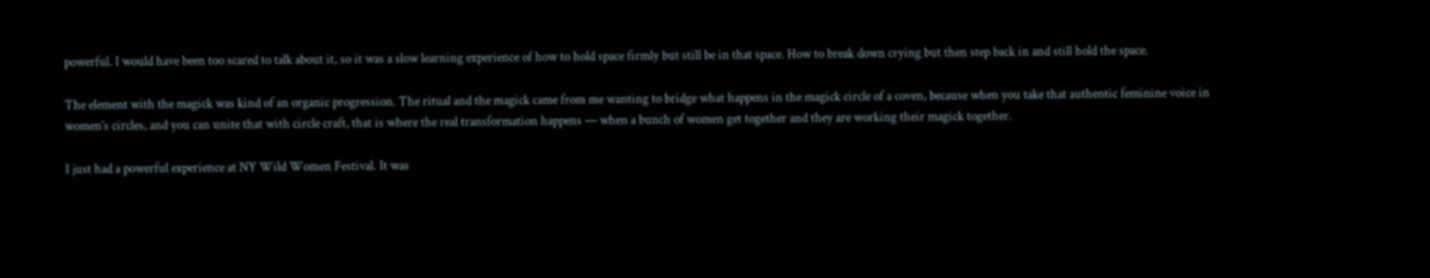powerful. I would have been too scared to talk about it, so it was a slow learning experience of how to hold space firmly but still be in that space. How to break down crying but then step back in and still hold the space.

The element with the magick was kind of an organic progression. The ritual and the magick came from me wanting to bridge what happens in the magick circle of a coven, because when you take that authentic feminine voice in women’s circles, and you can unite that with circle craft, that is where the real transformation happens — when a bunch of women get together and they are working their magick together.

I just had a powerful experience at NY Wild Women Festival. It was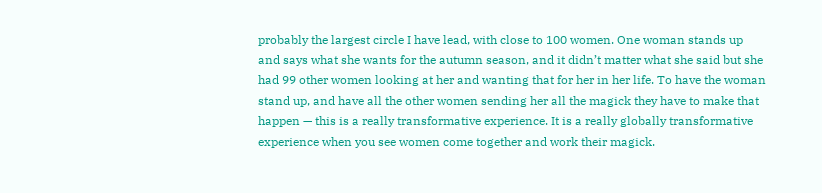probably the largest circle I have lead, with close to 100 women. One woman stands up and says what she wants for the autumn season, and it didn’t matter what she said but she had 99 other women looking at her and wanting that for her in her life. To have the woman stand up, and have all the other women sending her all the magick they have to make that happen — this is a really transformative experience. It is a really globally transformative experience when you see women come together and work their magick.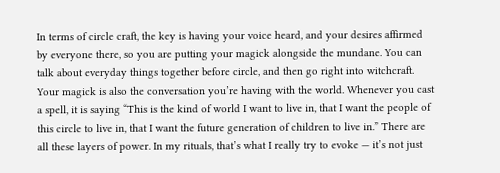In terms of circle craft, the key is having your voice heard, and your desires affirmed by everyone there, so you are putting your magick alongside the mundane. You can talk about everyday things together before circle, and then go right into witchcraft. Your magick is also the conversation you’re having with the world. Whenever you cast a spell, it is saying “This is the kind of world I want to live in, that I want the people of this circle to live in, that I want the future generation of children to live in.” There are all these layers of power. In my rituals, that’s what I really try to evoke — it’s not just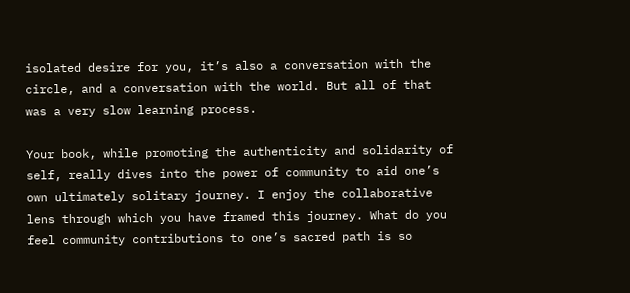isolated desire for you, it’s also a conversation with the circle, and a conversation with the world. But all of that was a very slow learning process.

Your book, while promoting the authenticity and solidarity of self, really dives into the power of community to aid one’s own ultimately solitary journey. I enjoy the collaborative lens through which you have framed this journey. What do you feel community contributions to one’s sacred path is so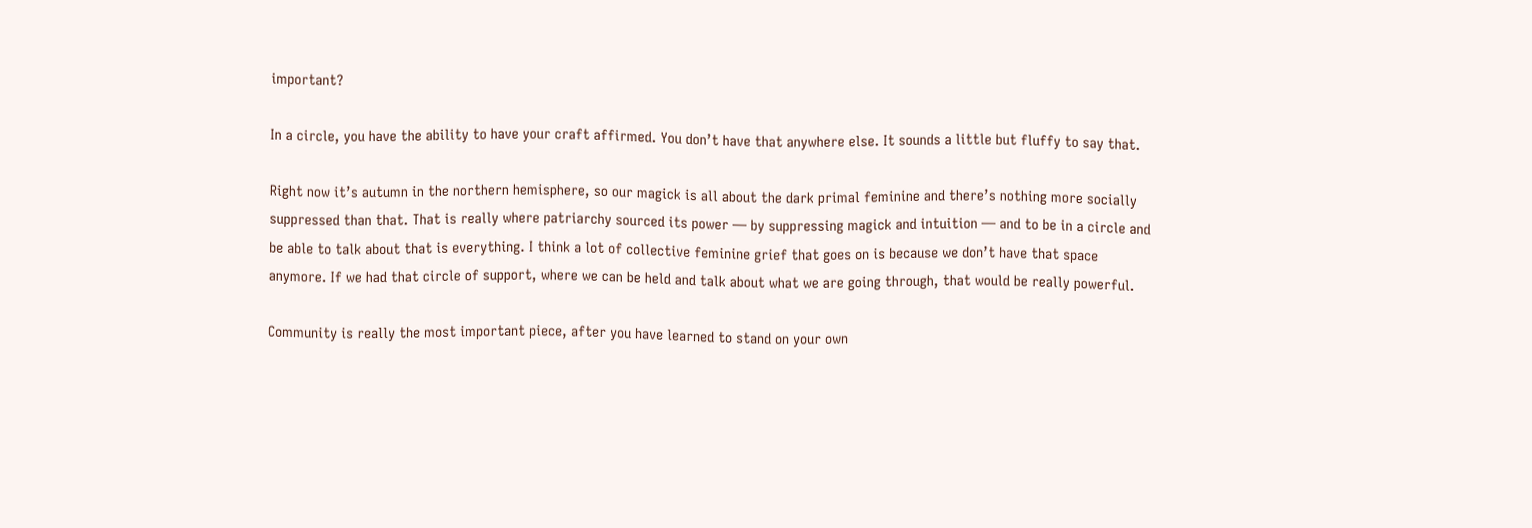important?

In a circle, you have the ability to have your craft affirmed. You don’t have that anywhere else. It sounds a little but fluffy to say that.

Right now it’s autumn in the northern hemisphere, so our magick is all about the dark primal feminine and there’s nothing more socially suppressed than that. That is really where patriarchy sourced its power — by suppressing magick and intuition — and to be in a circle and be able to talk about that is everything. I think a lot of collective feminine grief that goes on is because we don’t have that space anymore. If we had that circle of support, where we can be held and talk about what we are going through, that would be really powerful.

Community is really the most important piece, after you have learned to stand on your own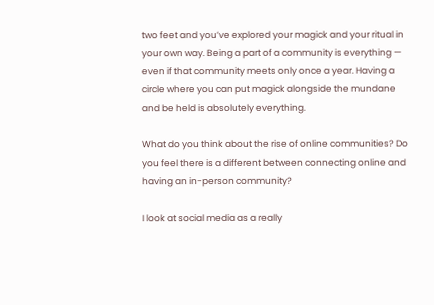two feet and you’ve explored your magick and your ritual in your own way. Being a part of a community is everything — even if that community meets only once a year. Having a circle where you can put magick alongside the mundane and be held is absolutely everything.

What do you think about the rise of online communities? Do you feel there is a different between connecting online and having an in-person community?

I look at social media as a really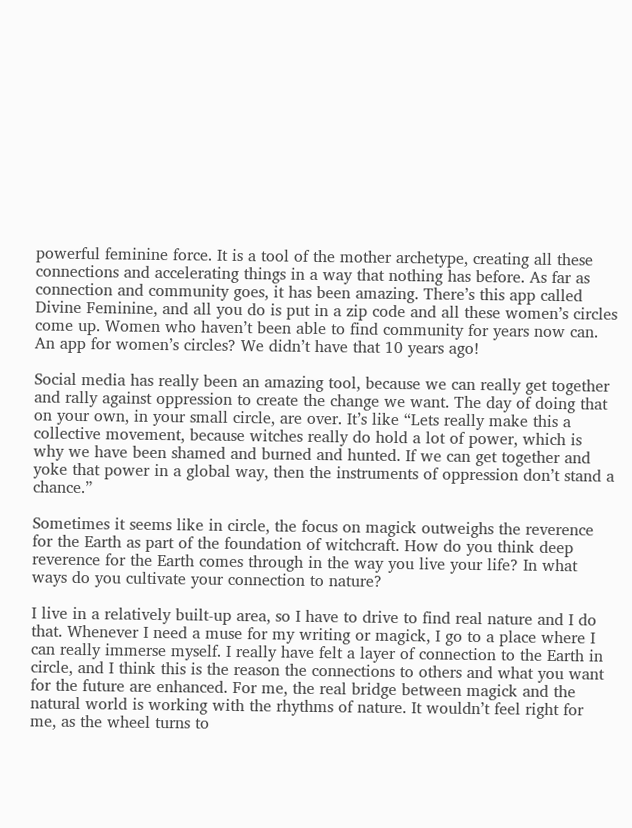powerful feminine force. It is a tool of the mother archetype, creating all these connections and accelerating things in a way that nothing has before. As far as connection and community goes, it has been amazing. There’s this app called Divine Feminine, and all you do is put in a zip code and all these women’s circles come up. Women who haven’t been able to find community for years now can. An app for women’s circles? We didn’t have that 10 years ago!

Social media has really been an amazing tool, because we can really get together and rally against oppression to create the change we want. The day of doing that on your own, in your small circle, are over. It’s like “Lets really make this a collective movement, because witches really do hold a lot of power, which is why we have been shamed and burned and hunted. If we can get together and yoke that power in a global way, then the instruments of oppression don’t stand a chance.”

Sometimes it seems like in circle, the focus on magick outweighs the reverence for the Earth as part of the foundation of witchcraft. How do you think deep reverence for the Earth comes through in the way you live your life? In what ways do you cultivate your connection to nature?

I live in a relatively built-up area, so I have to drive to find real nature and I do that. Whenever I need a muse for my writing or magick, I go to a place where I can really immerse myself. I really have felt a layer of connection to the Earth in circle, and I think this is the reason the connections to others and what you want for the future are enhanced. For me, the real bridge between magick and the natural world is working with the rhythms of nature. It wouldn’t feel right for me, as the wheel turns to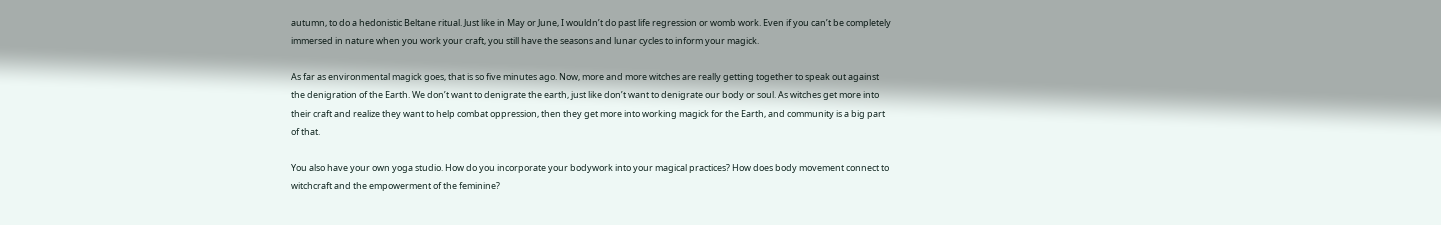autumn, to do a hedonistic Beltane ritual. Just like in May or June, I wouldn’t do past life regression or womb work. Even if you can’t be completely immersed in nature when you work your craft, you still have the seasons and lunar cycles to inform your magick.

As far as environmental magick goes, that is so five minutes ago. Now, more and more witches are really getting together to speak out against the denigration of the Earth. We don’t want to denigrate the earth, just like don’t want to denigrate our body or soul. As witches get more into their craft and realize they want to help combat oppression, then they get more into working magick for the Earth, and community is a big part of that.

You also have your own yoga studio. How do you incorporate your bodywork into your magical practices? How does body movement connect to witchcraft and the empowerment of the feminine?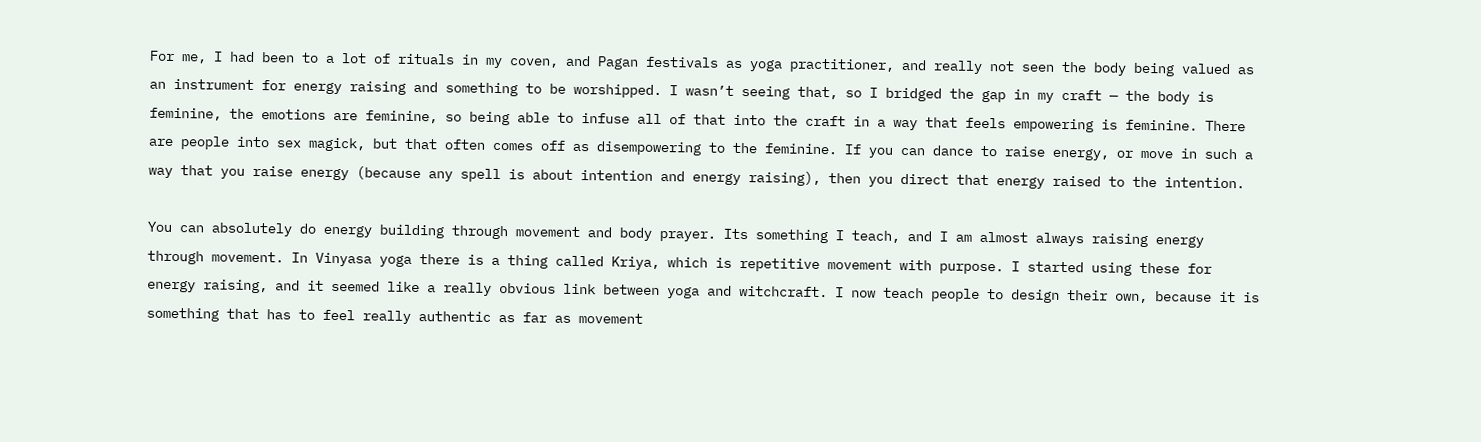For me, I had been to a lot of rituals in my coven, and Pagan festivals as yoga practitioner, and really not seen the body being valued as an instrument for energy raising and something to be worshipped. I wasn’t seeing that, so I bridged the gap in my craft — the body is feminine, the emotions are feminine, so being able to infuse all of that into the craft in a way that feels empowering is feminine. There are people into sex magick, but that often comes off as disempowering to the feminine. If you can dance to raise energy, or move in such a way that you raise energy (because any spell is about intention and energy raising), then you direct that energy raised to the intention.

You can absolutely do energy building through movement and body prayer. Its something I teach, and I am almost always raising energy through movement. In Vinyasa yoga there is a thing called Kriya, which is repetitive movement with purpose. I started using these for energy raising, and it seemed like a really obvious link between yoga and witchcraft. I now teach people to design their own, because it is something that has to feel really authentic as far as movement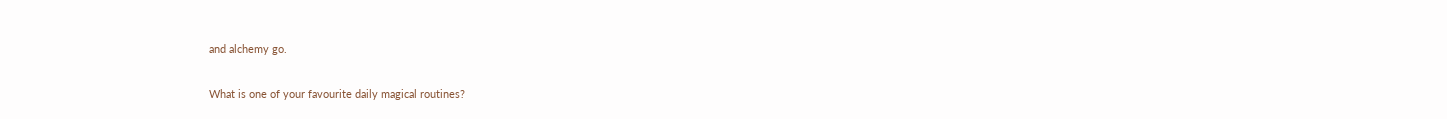and alchemy go.

What is one of your favourite daily magical routines?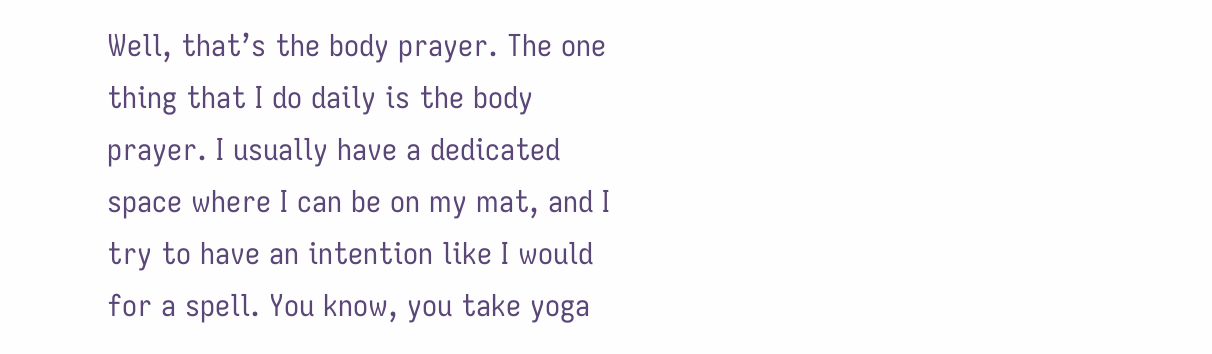Well, that’s the body prayer. The one thing that I do daily is the body prayer. I usually have a dedicated space where I can be on my mat, and I try to have an intention like I would for a spell. You know, you take yoga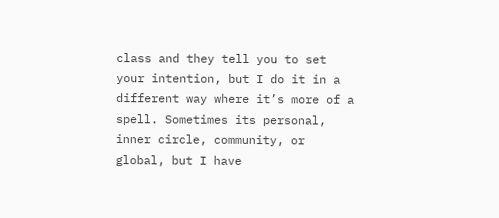class and they tell you to set your intention, but I do it in a different way where it’s more of a spell. Sometimes its personal, inner circle, community, or global, but I have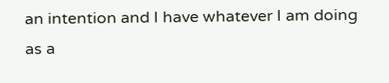an intention and I have whatever I am doing as a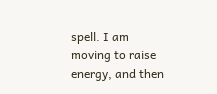spell. I am moving to raise energy, and then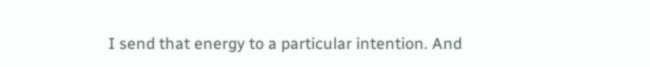I send that energy to a particular intention. And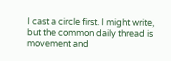I cast a circle first. I might write, but the common daily thread is movement and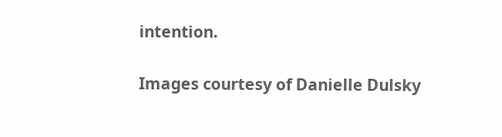intention.

Images courtesy of Danielle Dulsky